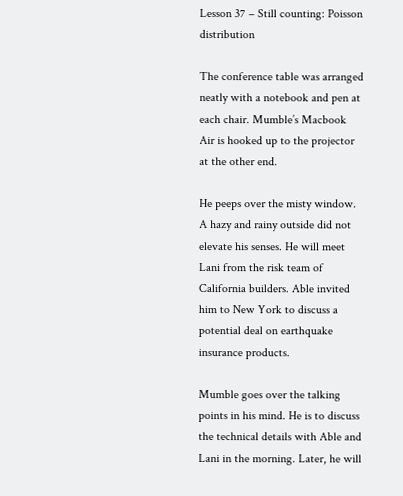Lesson 37 – Still counting: Poisson distribution

The conference table was arranged neatly with a notebook and pen at each chair. Mumble’s Macbook Air is hooked up to the projector at the other end.

He peeps over the misty window. A hazy and rainy outside did not elevate his senses. He will meet Lani from the risk team of California builders. Able invited him to New York to discuss a potential deal on earthquake insurance products.

Mumble goes over the talking points in his mind. He is to discuss the technical details with Able and Lani in the morning. Later, he will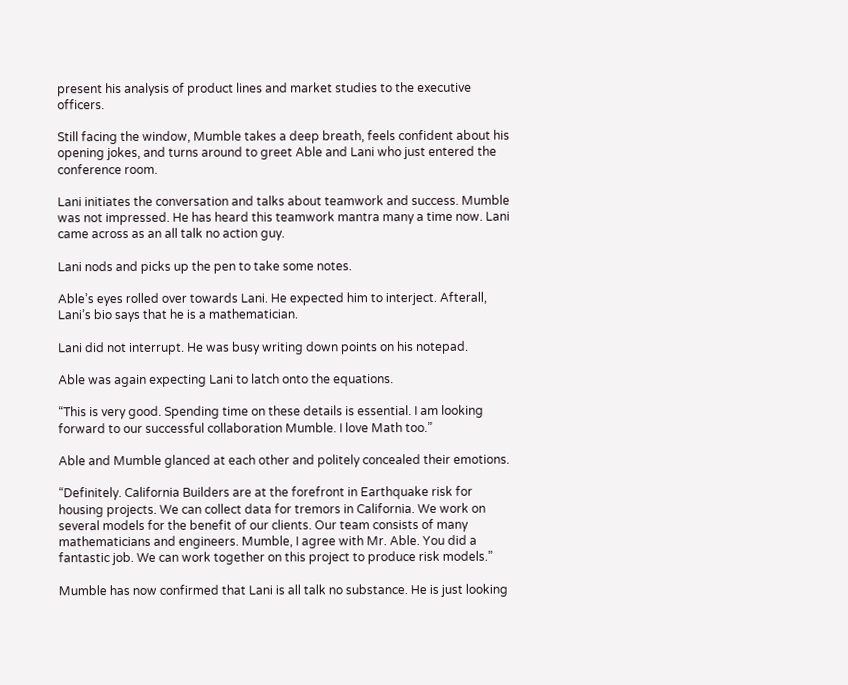present his analysis of product lines and market studies to the executive officers.

Still facing the window, Mumble takes a deep breath, feels confident about his opening jokes, and turns around to greet Able and Lani who just entered the conference room.

Lani initiates the conversation and talks about teamwork and success. Mumble was not impressed. He has heard this teamwork mantra many a time now. Lani came across as an all talk no action guy.

Lani nods and picks up the pen to take some notes.

Able’s eyes rolled over towards Lani. He expected him to interject. Afterall, Lani’s bio says that he is a mathematician.

Lani did not interrupt. He was busy writing down points on his notepad.

Able was again expecting Lani to latch onto the equations.

“This is very good. Spending time on these details is essential. I am looking forward to our successful collaboration Mumble. I love Math too.”

Able and Mumble glanced at each other and politely concealed their emotions.

“Definitely. California Builders are at the forefront in Earthquake risk for housing projects. We can collect data for tremors in California. We work on several models for the benefit of our clients. Our team consists of many mathematicians and engineers. Mumble, I agree with Mr. Able. You did a fantastic job. We can work together on this project to produce risk models.”

Mumble has now confirmed that Lani is all talk no substance. He is just looking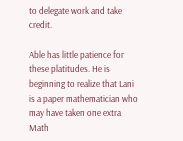to delegate work and take credit.

Able has little patience for these platitudes. He is beginning to realize that Lani is a paper mathematician who may have taken one extra Math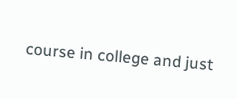course in college and just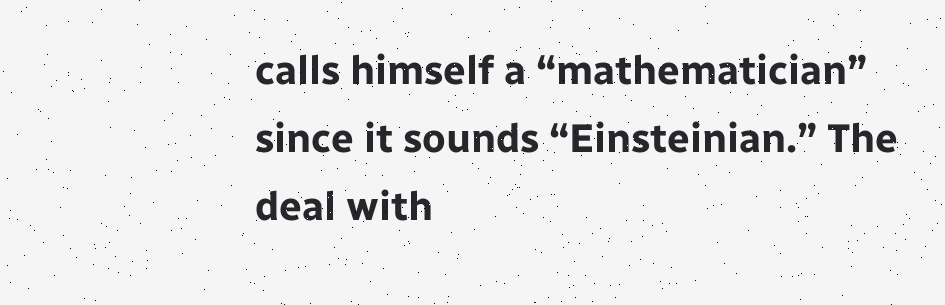calls himself a “mathematician” since it sounds “Einsteinian.” The deal with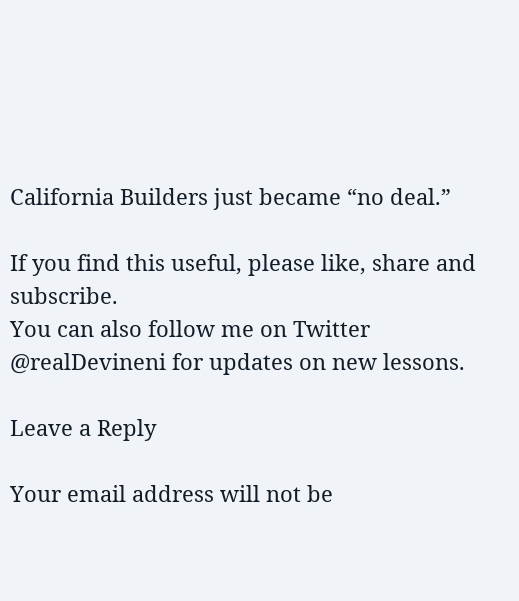California Builders just became “no deal.”

If you find this useful, please like, share and subscribe.
You can also follow me on Twitter @realDevineni for updates on new lessons.

Leave a Reply

Your email address will not be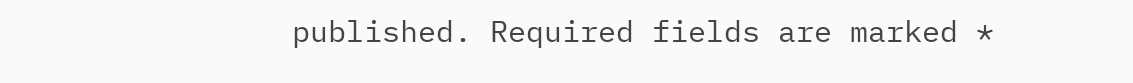published. Required fields are marked *